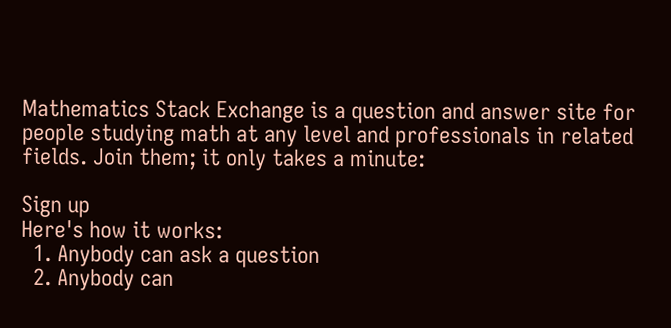Mathematics Stack Exchange is a question and answer site for people studying math at any level and professionals in related fields. Join them; it only takes a minute:

Sign up
Here's how it works:
  1. Anybody can ask a question
  2. Anybody can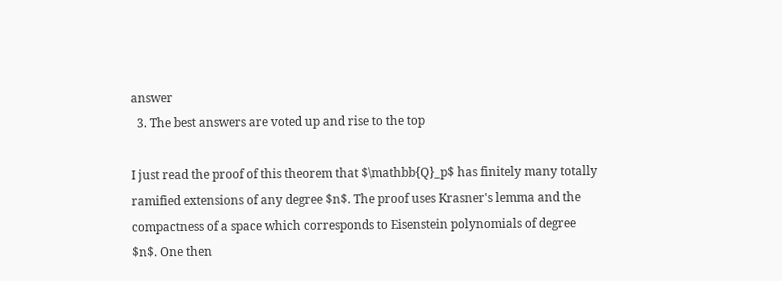answer
  3. The best answers are voted up and rise to the top

I just read the proof of this theorem that $\mathbb{Q}_p$ has finitely many totally ramified extensions of any degree $n$. The proof uses Krasner's lemma and the compactness of a space which corresponds to Eisenstein polynomials of degree $n$. One then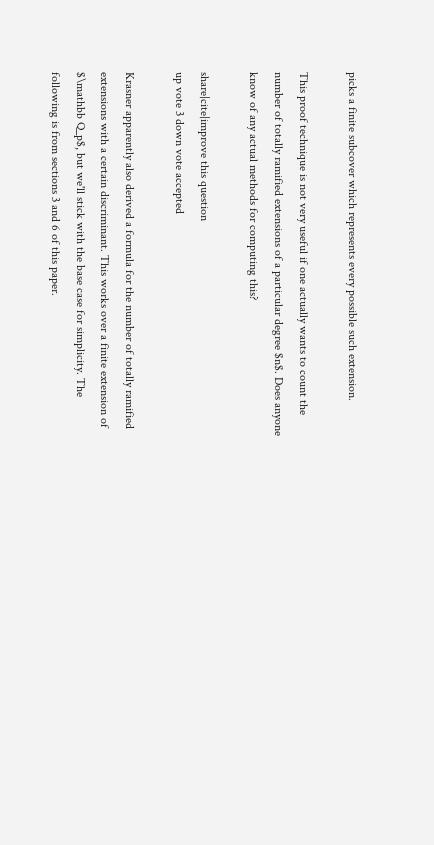picks a finite subcover which represents every possible such extension.

This proof technique is not very useful if one actually wants to count the number of totally ramified extensions of a particular degree $n$. Does anyone know of any actual methods for computing this?

share|cite|improve this question
up vote 3 down vote accepted

Krasner apparently also derived a formula for the number of totally ramified extensions with a certain discriminant. This works over a finite extension of $\mathbb Q_p$, but we'll stick with the base case for simplicity. The following is from sections 3 and 6 of this paper.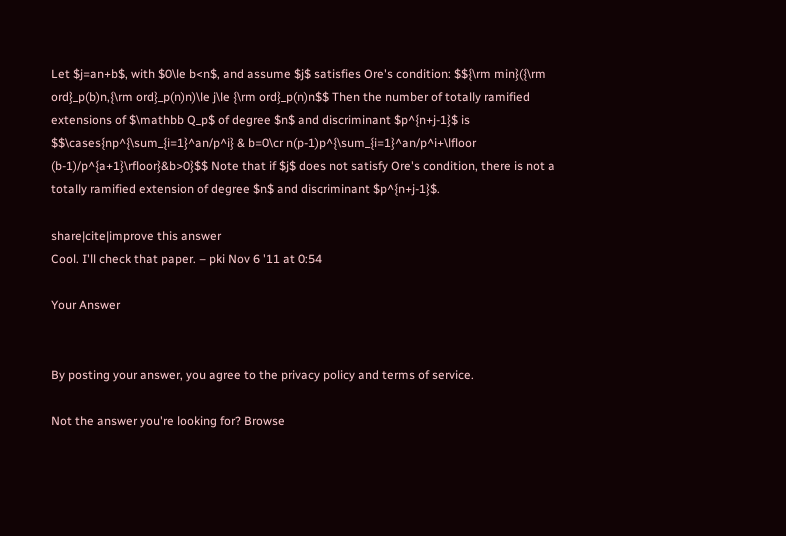Let $j=an+b$, with $0\le b<n$, and assume $j$ satisfies Ore's condition: $${\rm min}({\rm ord}_p(b)n,{\rm ord}_p(n)n)\le j\le {\rm ord}_p(n)n$$ Then the number of totally ramified extensions of $\mathbb Q_p$ of degree $n$ and discriminant $p^{n+j-1}$ is $$\cases{np^{\sum_{i=1}^an/p^i} & b=0\cr n(p-1)p^{\sum_{i=1}^an/p^i+\lfloor (b-1)/p^{a+1}\rfloor}&b>0}$$ Note that if $j$ does not satisfy Ore's condition, there is not a totally ramified extension of degree $n$ and discriminant $p^{n+j-1}$.

share|cite|improve this answer
Cool. I'll check that paper. – pki Nov 6 '11 at 0:54

Your Answer


By posting your answer, you agree to the privacy policy and terms of service.

Not the answer you're looking for? Browse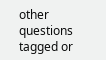other questions tagged or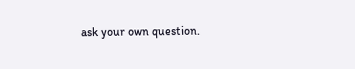ask your own question.